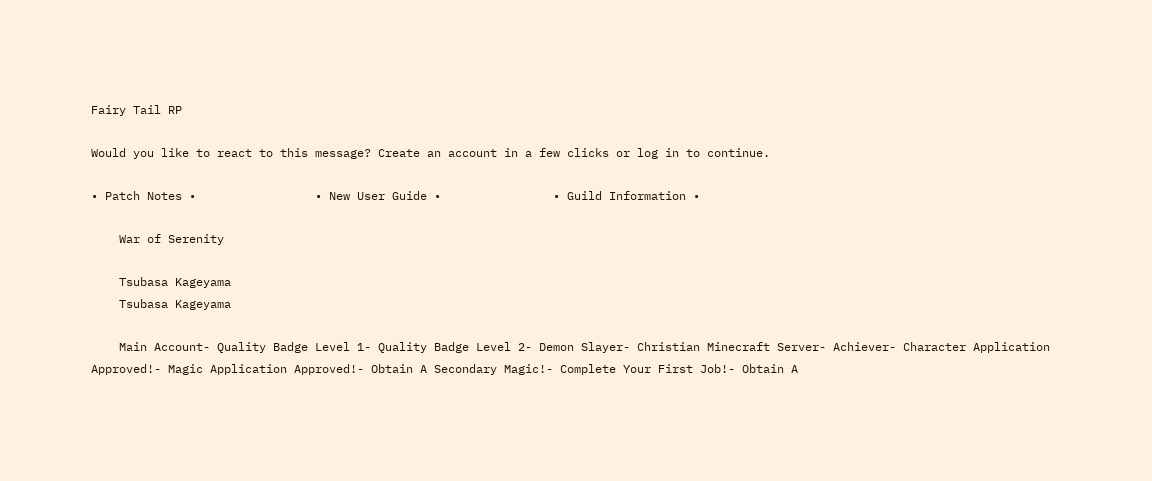Fairy Tail RP

Would you like to react to this message? Create an account in a few clicks or log in to continue.

• Patch Notes •                 • New User Guide •                • Guild Information •

    War of Serenity

    Tsubasa Kageyama
    Tsubasa Kageyama

    Main Account- Quality Badge Level 1- Quality Badge Level 2- Demon Slayer- Christian Minecraft Server- Achiever- Character Application Approved!- Magic Application Approved!- Obtain A Secondary Magic!- Complete Your First Job!- Obtain A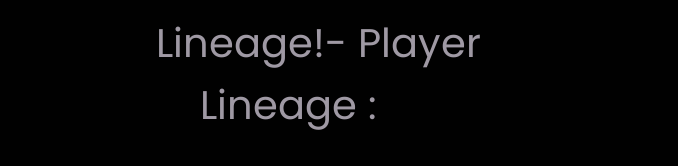Lineage!- Player
    Lineage :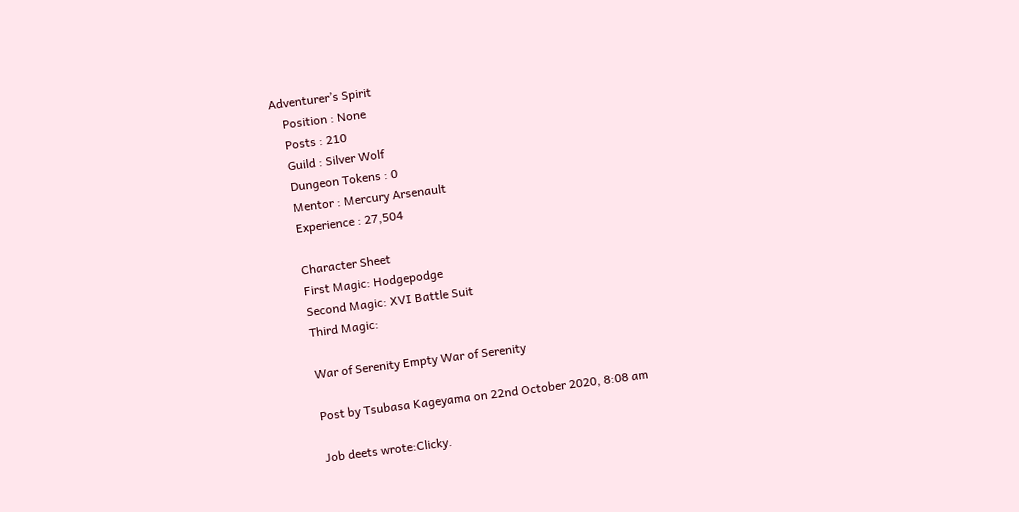Adventurer’s Spirit
    Position : None
    Posts : 210
    Guild : Silver Wolf
    Dungeon Tokens : 0
    Mentor : Mercury Arsenault
    Experience : 27,504

    Character Sheet
    First Magic: Hodgepodge
    Second Magic: XVI Battle Suit
    Third Magic:

    War of Serenity Empty War of Serenity

    Post by Tsubasa Kageyama on 22nd October 2020, 8:08 am

    Job deets wrote:Clicky.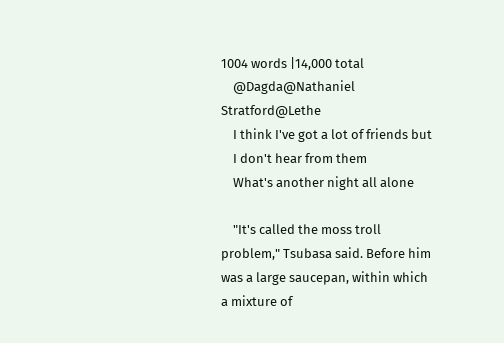1004 words |14,000 total
    @Dagda@Nathaniel Stratford@Lethe
    I think I've got a lot of friends but
    I don't hear from them
    What's another night all alone

    "It's called the moss troll problem," Tsubasa said. Before him was a large saucepan, within which a mixture of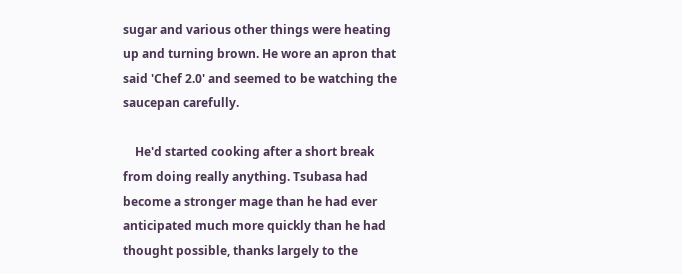sugar and various other things were heating up and turning brown. He wore an apron that said 'Chef 2.0' and seemed to be watching the saucepan carefully.

    He'd started cooking after a short break from doing really anything. Tsubasa had become a stronger mage than he had ever anticipated much more quickly than he had thought possible, thanks largely to the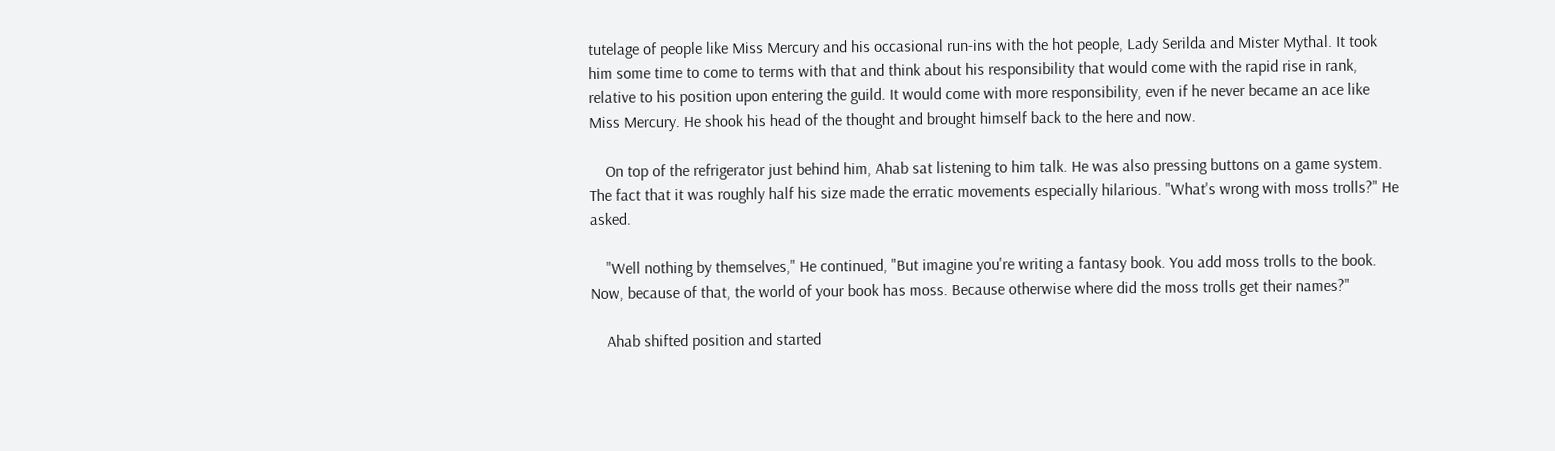tutelage of people like Miss Mercury and his occasional run-ins with the hot people, Lady Serilda and Mister Mythal. It took him some time to come to terms with that and think about his responsibility that would come with the rapid rise in rank, relative to his position upon entering the guild. It would come with more responsibility, even if he never became an ace like Miss Mercury. He shook his head of the thought and brought himself back to the here and now.

    On top of the refrigerator just behind him, Ahab sat listening to him talk. He was also pressing buttons on a game system. The fact that it was roughly half his size made the erratic movements especially hilarious. "What's wrong with moss trolls?" He asked.

    "Well nothing by themselves," He continued, "But imagine you're writing a fantasy book. You add moss trolls to the book. Now, because of that, the world of your book has moss. Because otherwise where did the moss trolls get their names?"

    Ahab shifted position and started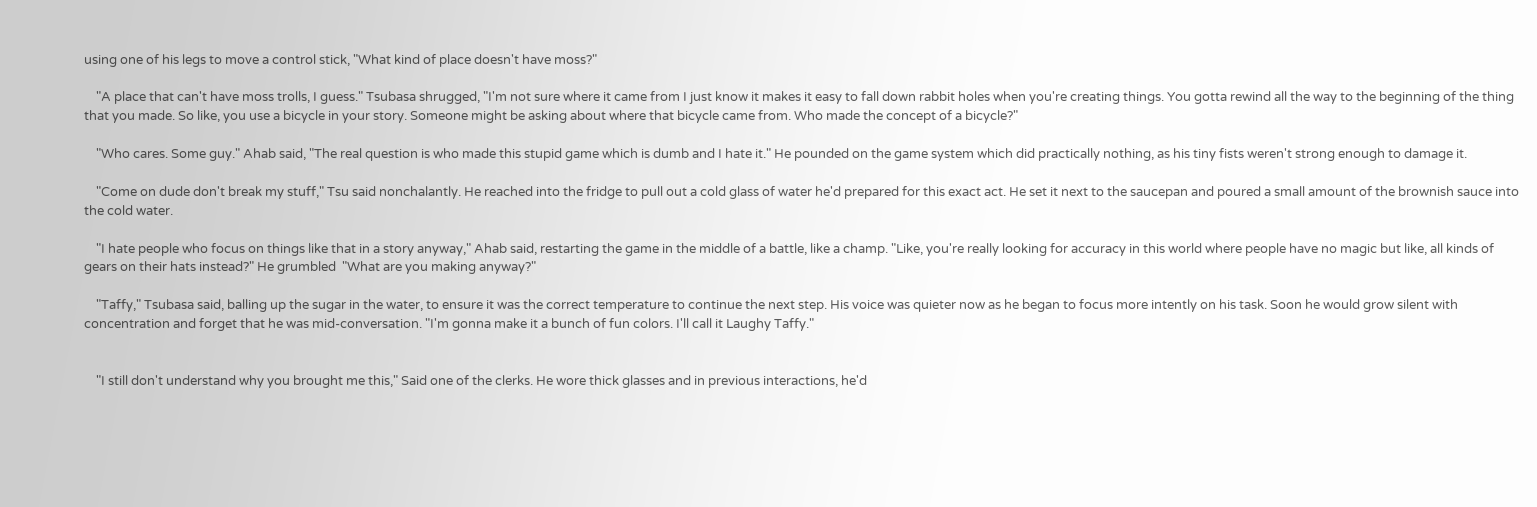using one of his legs to move a control stick, "What kind of place doesn't have moss?"

    "A place that can't have moss trolls, I guess." Tsubasa shrugged, "I'm not sure where it came from I just know it makes it easy to fall down rabbit holes when you're creating things. You gotta rewind all the way to the beginning of the thing that you made. So like, you use a bicycle in your story. Someone might be asking about where that bicycle came from. Who made the concept of a bicycle?"

    "Who cares. Some guy." Ahab said, "The real question is who made this stupid game which is dumb and I hate it." He pounded on the game system which did practically nothing, as his tiny fists weren't strong enough to damage it.

    "Come on dude don't break my stuff," Tsu said nonchalantly. He reached into the fridge to pull out a cold glass of water he'd prepared for this exact act. He set it next to the saucepan and poured a small amount of the brownish sauce into the cold water.

    "I hate people who focus on things like that in a story anyway," Ahab said, restarting the game in the middle of a battle, like a champ. "Like, you're really looking for accuracy in this world where people have no magic but like, all kinds of gears on their hats instead?" He grumbled  "What are you making anyway?"

    "Taffy," Tsubasa said, balling up the sugar in the water, to ensure it was the correct temperature to continue the next step. His voice was quieter now as he began to focus more intently on his task. Soon he would grow silent with concentration and forget that he was mid-conversation. "I'm gonna make it a bunch of fun colors. I'll call it Laughy Taffy."


    "I still don't understand why you brought me this," Said one of the clerks. He wore thick glasses and in previous interactions, he'd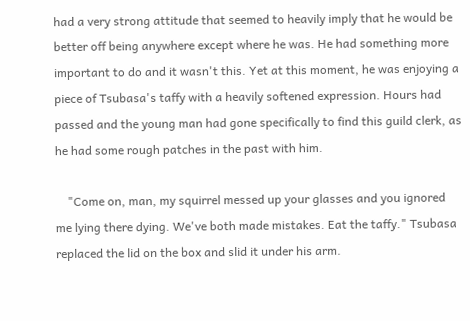had a very strong attitude that seemed to heavily imply that he would be better off being anywhere except where he was. He had something more important to do and it wasn't this. Yet at this moment, he was enjoying a piece of Tsubasa's taffy with a heavily softened expression. Hours had passed and the young man had gone specifically to find this guild clerk, as he had some rough patches in the past with him.

    "Come on, man, my squirrel messed up your glasses and you ignored me lying there dying. We've both made mistakes. Eat the taffy." Tsubasa replaced the lid on the box and slid it under his arm.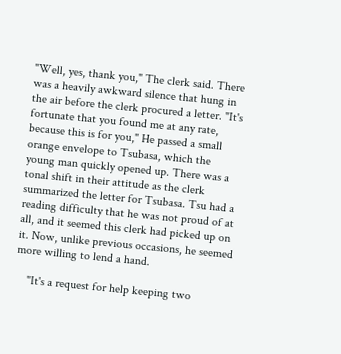"Well, yes, thank you," The clerk said. There was a heavily awkward silence that hung in the air before the clerk procured a letter. "It's fortunate that you found me at any rate, because this is for you," He passed a small orange envelope to Tsubasa, which the young man quickly opened up. There was a tonal shift in their attitude as the clerk summarized the letter for Tsubasa. Tsu had a reading difficulty that he was not proud of at all, and it seemed this clerk had picked up on it. Now, unlike previous occasions, he seemed more willing to lend a hand.

    "It's a request for help keeping two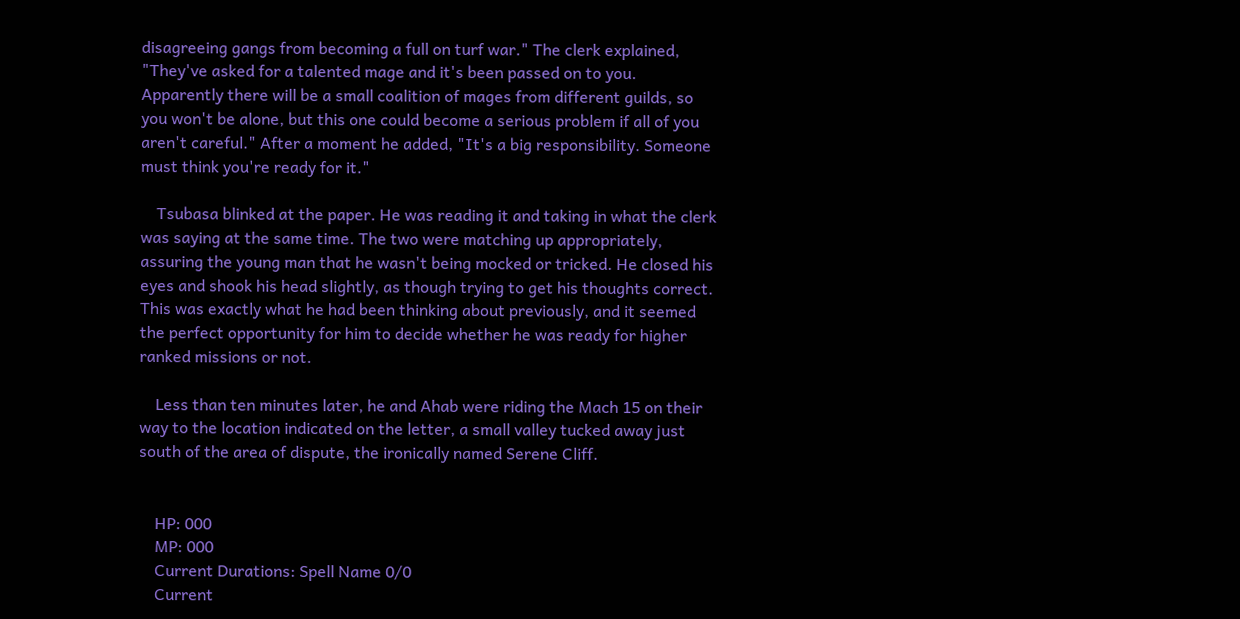disagreeing gangs from becoming a full on turf war." The clerk explained, "They've asked for a talented mage and it's been passed on to you. Apparently there will be a small coalition of mages from different guilds, so you won't be alone, but this one could become a serious problem if all of you aren't careful." After a moment he added, "It's a big responsibility. Someone must think you're ready for it."

    Tsubasa blinked at the paper. He was reading it and taking in what the clerk was saying at the same time. The two were matching up appropriately, assuring the young man that he wasn't being mocked or tricked. He closed his eyes and shook his head slightly, as though trying to get his thoughts correct. This was exactly what he had been thinking about previously, and it seemed the perfect opportunity for him to decide whether he was ready for higher ranked missions or not.

    Less than ten minutes later, he and Ahab were riding the Mach 15 on their way to the location indicated on the letter, a small valley tucked away just south of the area of dispute, the ironically named Serene Cliff.


    HP: 000
    MP: 000
    Current Durations: Spell Name 0/0
    Current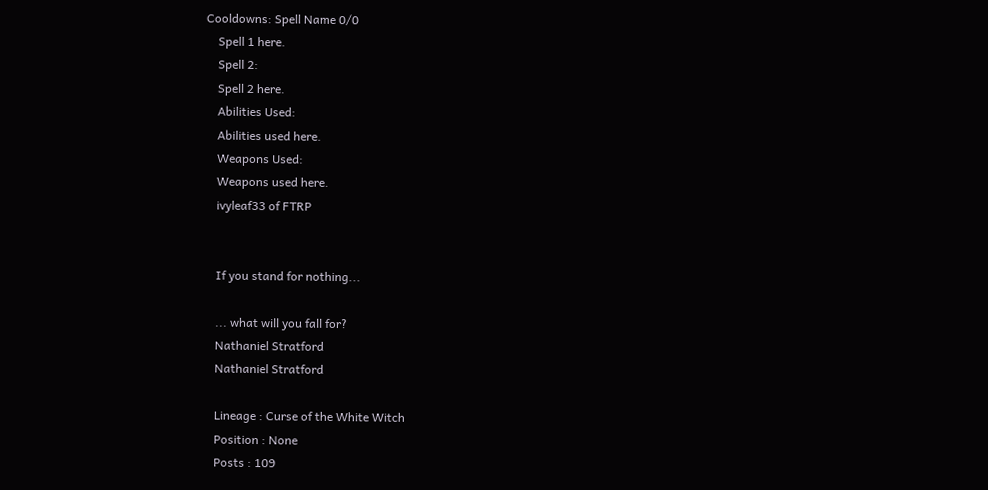Cooldowns: Spell Name 0/0
    Spell 1 here.
    Spell 2:
    Spell 2 here.
    Abilities Used:
    Abilities used here.
    Weapons Used:
    Weapons used here.
    ivyleaf33 of FTRP


    If you stand for nothing...

    ... what will you fall for?
    Nathaniel Stratford
    Nathaniel Stratford

    Lineage : Curse of the White Witch
    Position : None
    Posts : 109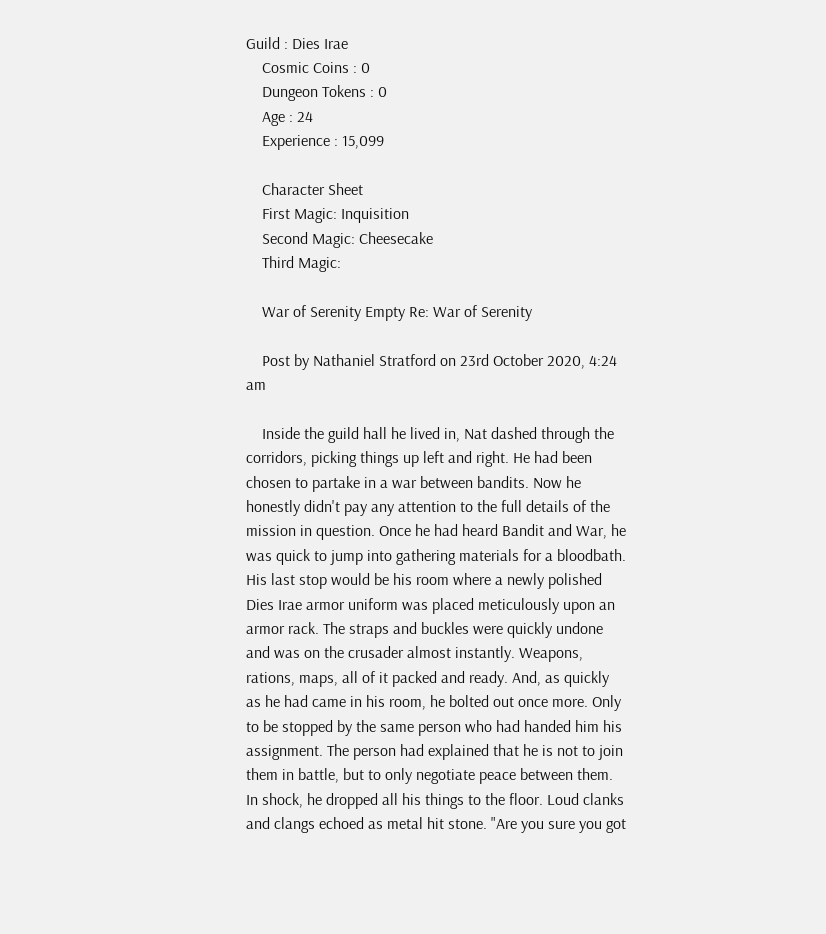Guild : Dies Irae
    Cosmic Coins : 0
    Dungeon Tokens : 0
    Age : 24
    Experience : 15,099

    Character Sheet
    First Magic: Inquisition
    Second Magic: Cheesecake
    Third Magic:

    War of Serenity Empty Re: War of Serenity

    Post by Nathaniel Stratford on 23rd October 2020, 4:24 am

    Inside the guild hall he lived in, Nat dashed through the corridors, picking things up left and right. He had been chosen to partake in a war between bandits. Now he honestly didn't pay any attention to the full details of the mission in question. Once he had heard Bandit and War, he was quick to jump into gathering materials for a bloodbath. His last stop would be his room where a newly polished Dies Irae armor uniform was placed meticulously upon an armor rack. The straps and buckles were quickly undone and was on the crusader almost instantly. Weapons, rations, maps, all of it packed and ready. And, as quickly as he had came in his room, he bolted out once more. Only to be stopped by the same person who had handed him his assignment. The person had explained that he is not to join them in battle, but to only negotiate peace between them. In shock, he dropped all his things to the floor. Loud clanks and clangs echoed as metal hit stone. "Are you sure you got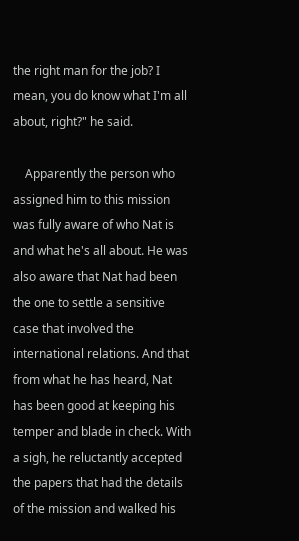the right man for the job? I mean, you do know what I'm all about, right?" he said.

    Apparently the person who assigned him to this mission was fully aware of who Nat is and what he's all about. He was also aware that Nat had been the one to settle a sensitive case that involved the international relations. And that from what he has heard, Nat has been good at keeping his temper and blade in check. With a sigh, he reluctantly accepted the papers that had the details of the mission and walked his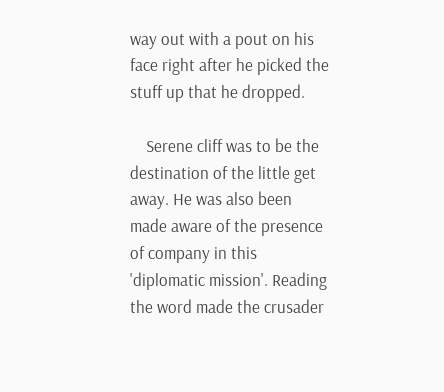way out with a pout on his face right after he picked the stuff up that he dropped.

    Serene cliff was to be the destination of the little get away. He was also been made aware of the presence of company in this 'diplomatic mission'. Reading the word made the crusader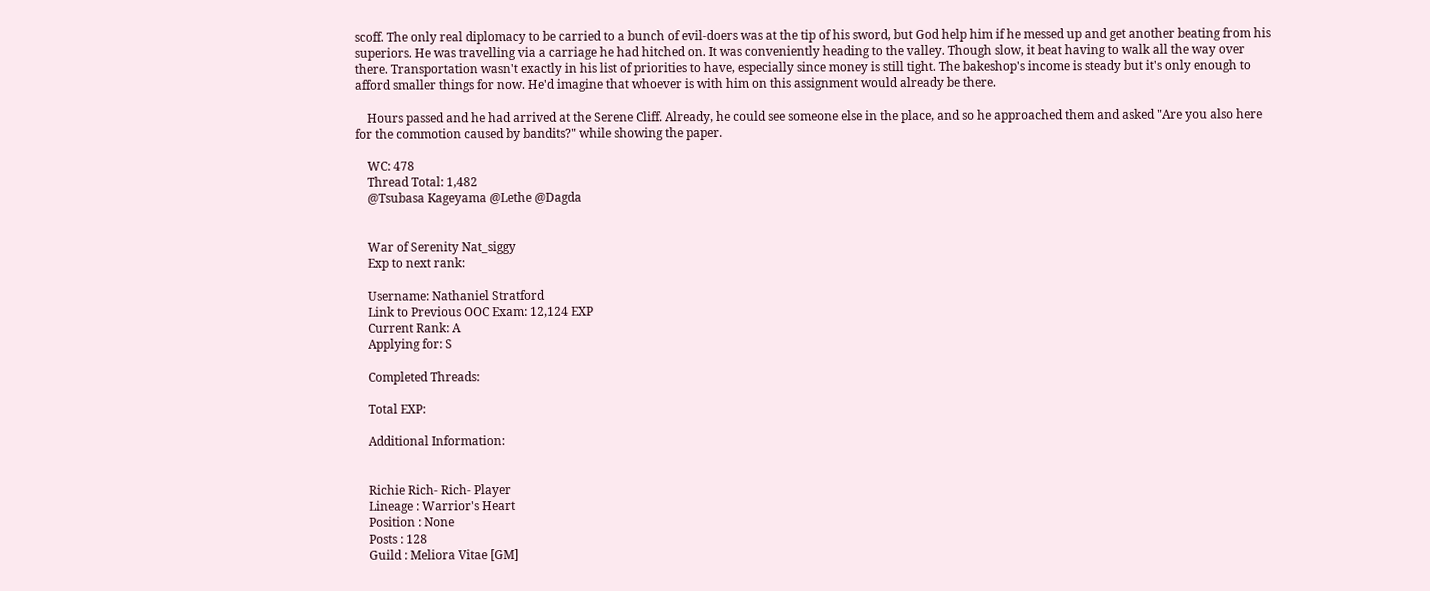scoff. The only real diplomacy to be carried to a bunch of evil-doers was at the tip of his sword, but God help him if he messed up and get another beating from his superiors. He was travelling via a carriage he had hitched on. It was conveniently heading to the valley. Though slow, it beat having to walk all the way over there. Transportation wasn't exactly in his list of priorities to have, especially since money is still tight. The bakeshop's income is steady but it's only enough to afford smaller things for now. He'd imagine that whoever is with him on this assignment would already be there.

    Hours passed and he had arrived at the Serene Cliff. Already, he could see someone else in the place, and so he approached them and asked "Are you also here for the commotion caused by bandits?" while showing the paper.

    WC: 478
    Thread Total: 1,482
    @Tsubasa Kageyama @Lethe @Dagda


    War of Serenity Nat_siggy
    Exp to next rank:

    Username: Nathaniel Stratford
    Link to Previous OOC Exam: 12,124 EXP
    Current Rank: A
    Applying for: S

    Completed Threads:

    Total EXP:

    Additional Information:


    Richie Rich- Rich- Player
    Lineage : Warrior's Heart
    Position : None
    Posts : 128
    Guild : Meliora Vitae [GM]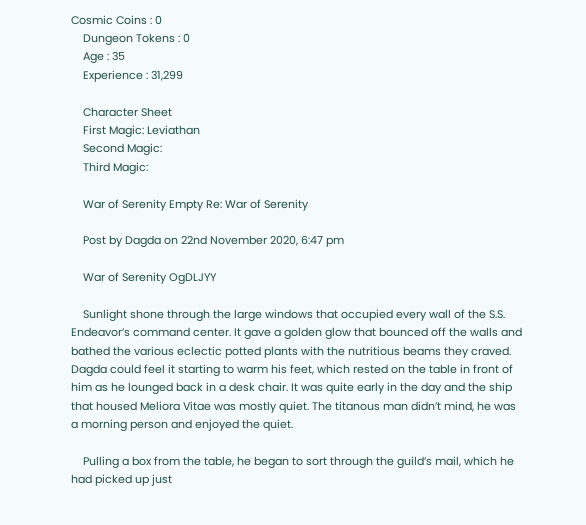Cosmic Coins : 0
    Dungeon Tokens : 0
    Age : 35
    Experience : 31,299

    Character Sheet
    First Magic: Leviathan
    Second Magic:
    Third Magic:

    War of Serenity Empty Re: War of Serenity

    Post by Dagda on 22nd November 2020, 6:47 pm

    War of Serenity OgDLJYY

    Sunlight shone through the large windows that occupied every wall of the S.S. Endeavor’s command center. It gave a golden glow that bounced off the walls and bathed the various eclectic potted plants with the nutritious beams they craved. Dagda could feel it starting to warm his feet, which rested on the table in front of him as he lounged back in a desk chair. It was quite early in the day and the ship that housed Meliora Vitae was mostly quiet. The titanous man didn’t mind, he was a morning person and enjoyed the quiet.

    Pulling a box from the table, he began to sort through the guild’s mail, which he had picked up just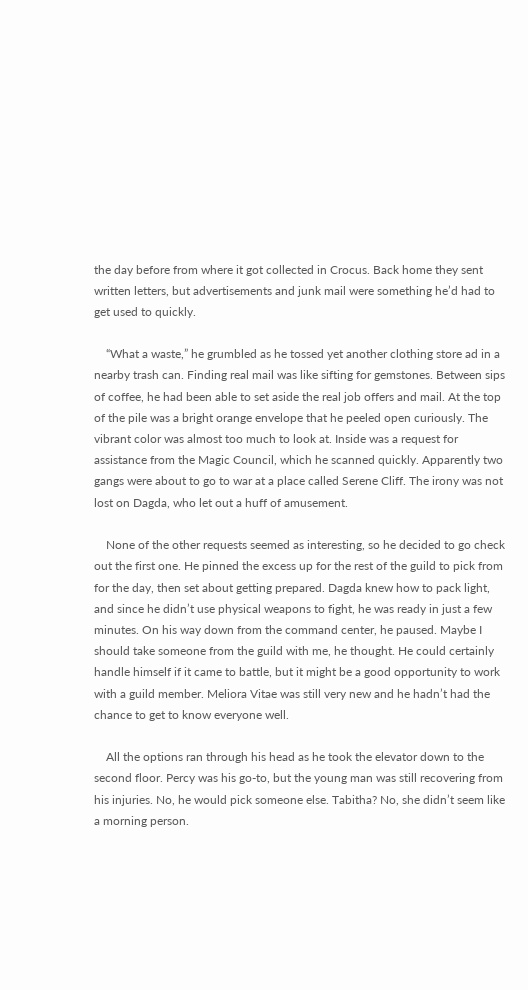the day before from where it got collected in Crocus. Back home they sent written letters, but advertisements and junk mail were something he’d had to get used to quickly.

    “What a waste,” he grumbled as he tossed yet another clothing store ad in a nearby trash can. Finding real mail was like sifting for gemstones. Between sips of coffee, he had been able to set aside the real job offers and mail. At the top of the pile was a bright orange envelope that he peeled open curiously. The vibrant color was almost too much to look at. Inside was a request for assistance from the Magic Council, which he scanned quickly. Apparently two gangs were about to go to war at a place called Serene Cliff. The irony was not lost on Dagda, who let out a huff of amusement.

    None of the other requests seemed as interesting, so he decided to go check out the first one. He pinned the excess up for the rest of the guild to pick from for the day, then set about getting prepared. Dagda knew how to pack light, and since he didn’t use physical weapons to fight, he was ready in just a few minutes. On his way down from the command center, he paused. Maybe I should take someone from the guild with me, he thought. He could certainly handle himself if it came to battle, but it might be a good opportunity to work with a guild member. Meliora Vitae was still very new and he hadn’t had the chance to get to know everyone well.

    All the options ran through his head as he took the elevator down to the second floor. Percy was his go-to, but the young man was still recovering from his injuries. No, he would pick someone else. Tabitha? No, she didn’t seem like a morning person.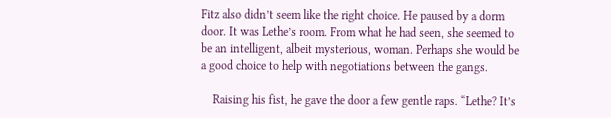Fitz also didn’t seem like the right choice. He paused by a dorm door. It was Lethe’s room. From what he had seen, she seemed to be an intelligent, albeit mysterious, woman. Perhaps she would be a good choice to help with negotiations between the gangs.

    Raising his fist, he gave the door a few gentle raps. “Lethe? It’s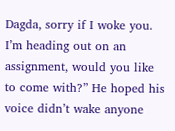Dagda, sorry if I woke you. I’m heading out on an assignment, would you like to come with?” He hoped his voice didn’t wake anyone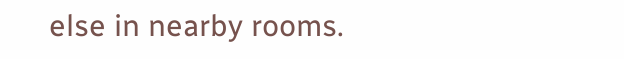else in nearby rooms.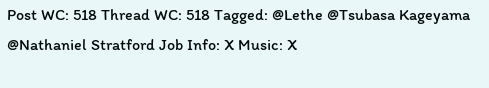Post WC: 518 Thread WC: 518 Tagged: @Lethe @Tsubasa Kageyama @Nathaniel Stratford Job Info: X Music: X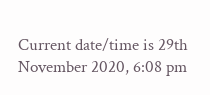Current date/time is 29th November 2020, 6:08 pm